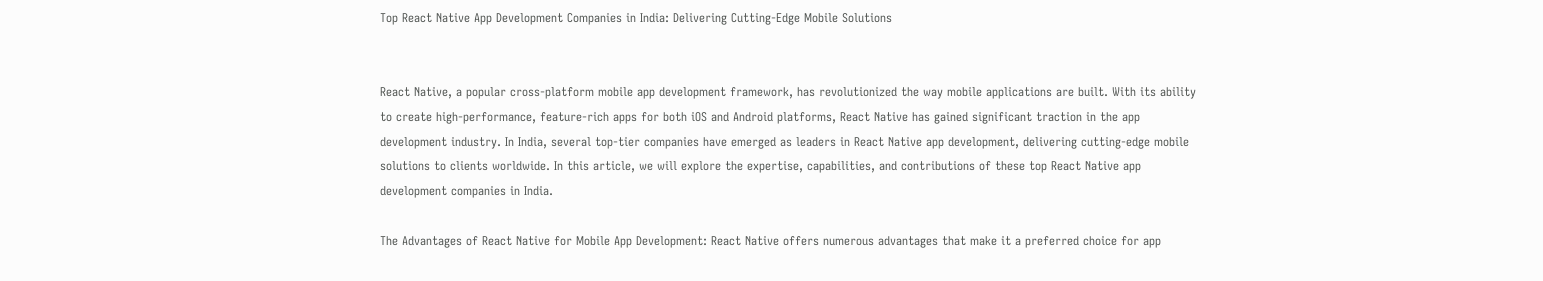Top React Native App Development Companies in India: Delivering Cutting-Edge Mobile Solutions


React Native, a popular cross-platform mobile app development framework, has revolutionized the way mobile applications are built. With its ability to create high-performance, feature-rich apps for both iOS and Android platforms, React Native has gained significant traction in the app development industry. In India, several top-tier companies have emerged as leaders in React Native app development, delivering cutting-edge mobile solutions to clients worldwide. In this article, we will explore the expertise, capabilities, and contributions of these top React Native app development companies in India.

The Advantages of React Native for Mobile App Development: React Native offers numerous advantages that make it a preferred choice for app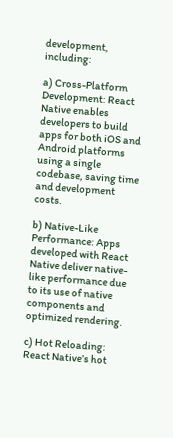development, including:

a) Cross-Platform Development: React Native enables developers to build apps for both iOS and Android platforms using a single codebase, saving time and development costs.

b) Native-Like Performance: Apps developed with React Native deliver native-like performance due to its use of native components and optimized rendering.

c) Hot Reloading: React Native’s hot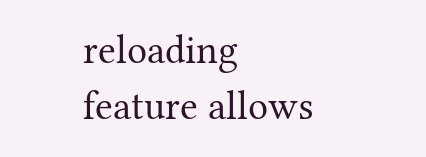reloading feature allows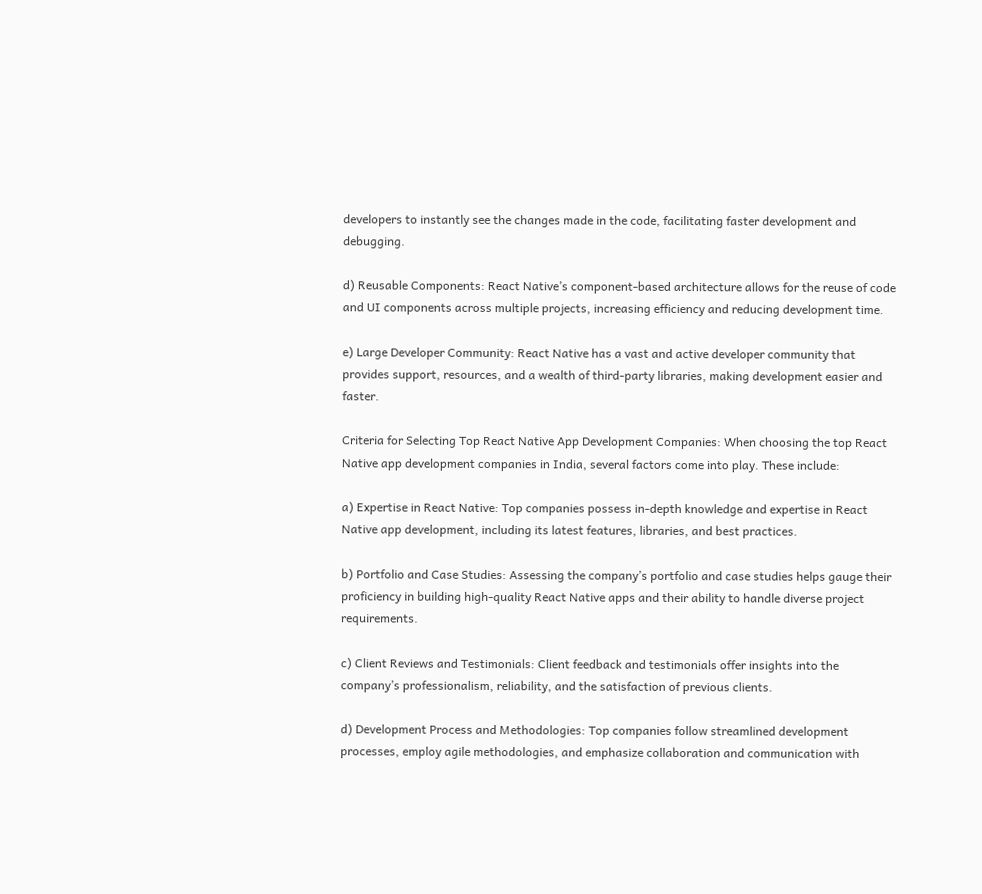developers to instantly see the changes made in the code, facilitating faster development and debugging.

d) Reusable Components: React Native’s component-based architecture allows for the reuse of code and UI components across multiple projects, increasing efficiency and reducing development time.

e) Large Developer Community: React Native has a vast and active developer community that provides support, resources, and a wealth of third-party libraries, making development easier and faster.

Criteria for Selecting Top React Native App Development Companies: When choosing the top React Native app development companies in India, several factors come into play. These include:

a) Expertise in React Native: Top companies possess in-depth knowledge and expertise in React Native app development, including its latest features, libraries, and best practices.

b) Portfolio and Case Studies: Assessing the company’s portfolio and case studies helps gauge their proficiency in building high-quality React Native apps and their ability to handle diverse project requirements.

c) Client Reviews and Testimonials: Client feedback and testimonials offer insights into the company’s professionalism, reliability, and the satisfaction of previous clients.

d) Development Process and Methodologies: Top companies follow streamlined development processes, employ agile methodologies, and emphasize collaboration and communication with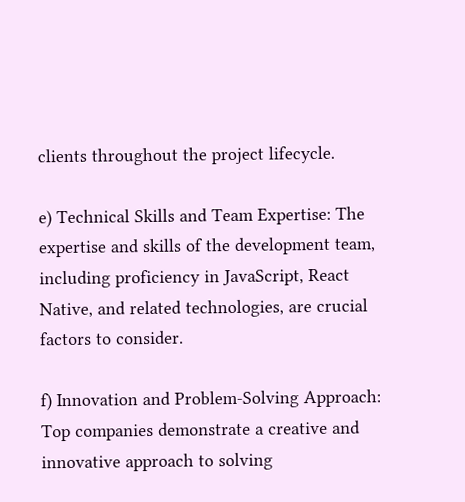clients throughout the project lifecycle.

e) Technical Skills and Team Expertise: The expertise and skills of the development team, including proficiency in JavaScript, React Native, and related technologies, are crucial factors to consider.

f) Innovation and Problem-Solving Approach: Top companies demonstrate a creative and innovative approach to solving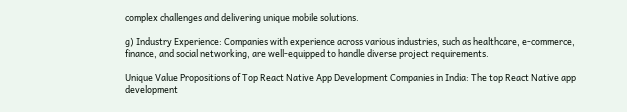complex challenges and delivering unique mobile solutions.

g) Industry Experience: Companies with experience across various industries, such as healthcare, e-commerce, finance, and social networking, are well-equipped to handle diverse project requirements.

Unique Value Propositions of Top React Native App Development Companies in India: The top React Native app development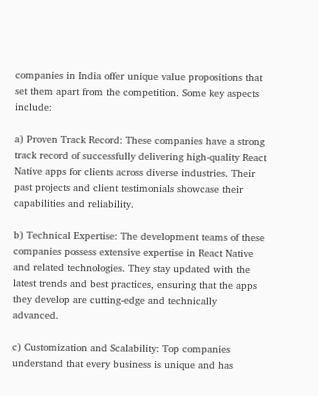companies in India offer unique value propositions that set them apart from the competition. Some key aspects include:

a) Proven Track Record: These companies have a strong track record of successfully delivering high-quality React Native apps for clients across diverse industries. Their past projects and client testimonials showcase their capabilities and reliability.

b) Technical Expertise: The development teams of these companies possess extensive expertise in React Native and related technologies. They stay updated with the latest trends and best practices, ensuring that the apps they develop are cutting-edge and technically advanced.

c) Customization and Scalability: Top companies understand that every business is unique and has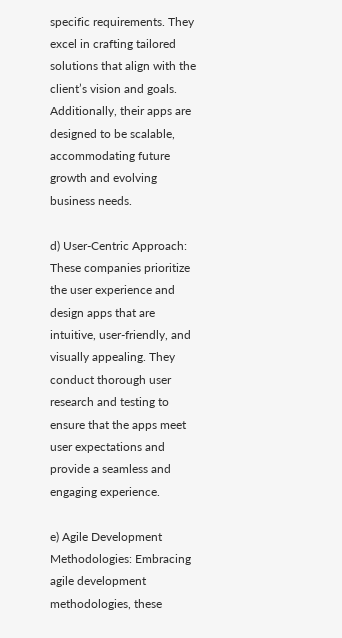specific requirements. They excel in crafting tailored solutions that align with the client’s vision and goals. Additionally, their apps are designed to be scalable, accommodating future growth and evolving business needs.

d) User-Centric Approach: These companies prioritize the user experience and design apps that are intuitive, user-friendly, and visually appealing. They conduct thorough user research and testing to ensure that the apps meet user expectations and provide a seamless and engaging experience.

e) Agile Development Methodologies: Embracing agile development methodologies, these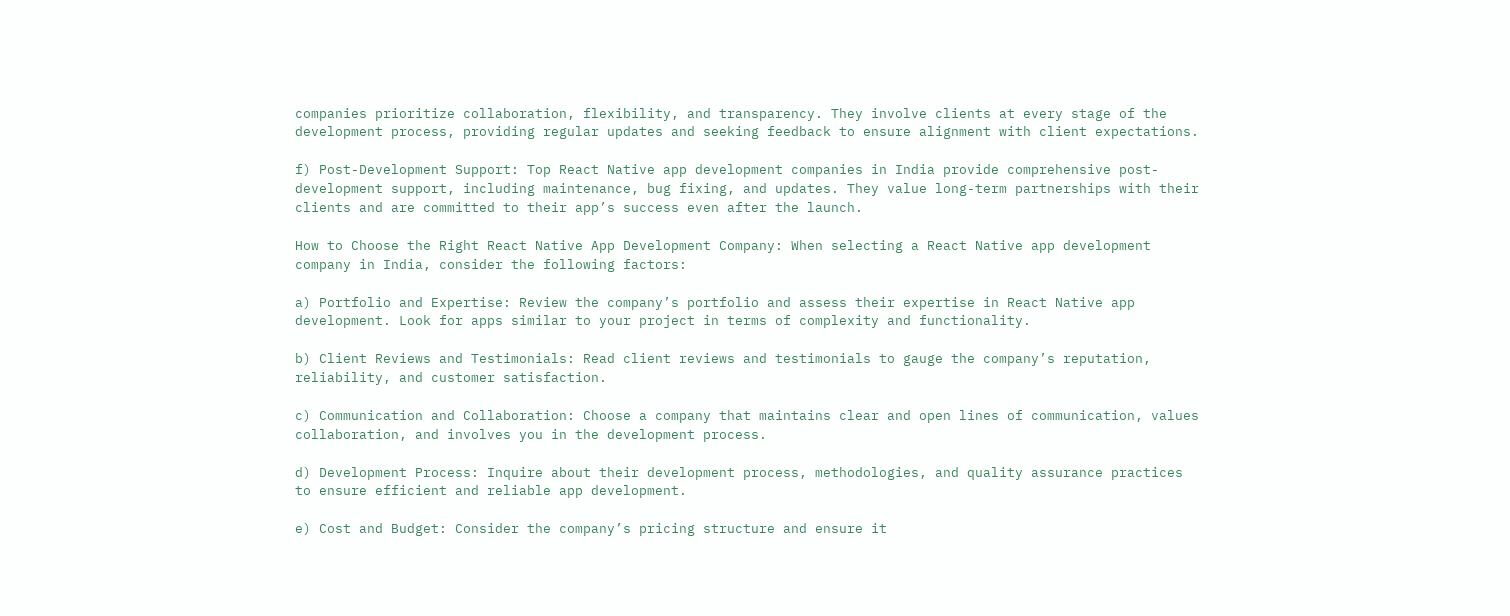companies prioritize collaboration, flexibility, and transparency. They involve clients at every stage of the development process, providing regular updates and seeking feedback to ensure alignment with client expectations.

f) Post-Development Support: Top React Native app development companies in India provide comprehensive post-development support, including maintenance, bug fixing, and updates. They value long-term partnerships with their clients and are committed to their app’s success even after the launch.

How to Choose the Right React Native App Development Company: When selecting a React Native app development company in India, consider the following factors:

a) Portfolio and Expertise: Review the company’s portfolio and assess their expertise in React Native app development. Look for apps similar to your project in terms of complexity and functionality.

b) Client Reviews and Testimonials: Read client reviews and testimonials to gauge the company’s reputation, reliability, and customer satisfaction.

c) Communication and Collaboration: Choose a company that maintains clear and open lines of communication, values collaboration, and involves you in the development process.

d) Development Process: Inquire about their development process, methodologies, and quality assurance practices to ensure efficient and reliable app development.

e) Cost and Budget: Consider the company’s pricing structure and ensure it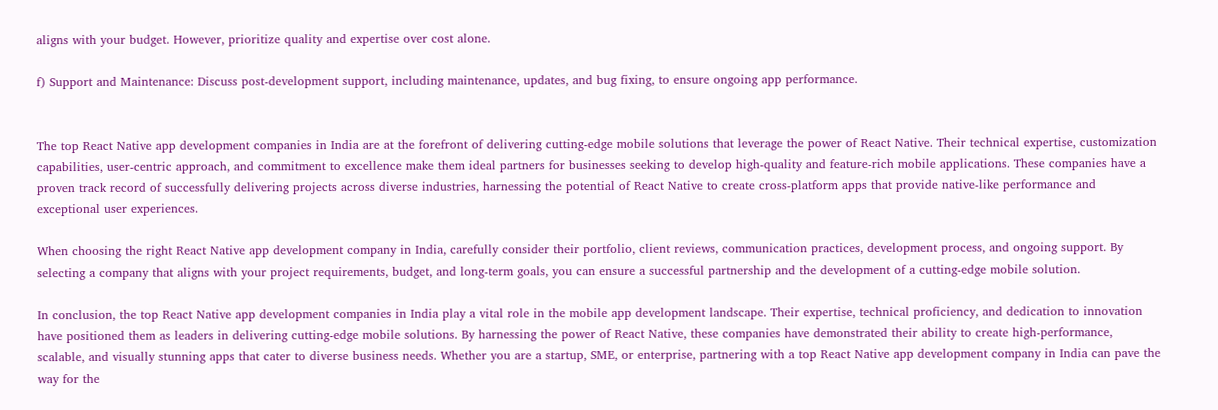aligns with your budget. However, prioritize quality and expertise over cost alone.

f) Support and Maintenance: Discuss post-development support, including maintenance, updates, and bug fixing, to ensure ongoing app performance.


The top React Native app development companies in India are at the forefront of delivering cutting-edge mobile solutions that leverage the power of React Native. Their technical expertise, customization capabilities, user-centric approach, and commitment to excellence make them ideal partners for businesses seeking to develop high-quality and feature-rich mobile applications. These companies have a proven track record of successfully delivering projects across diverse industries, harnessing the potential of React Native to create cross-platform apps that provide native-like performance and exceptional user experiences.

When choosing the right React Native app development company in India, carefully consider their portfolio, client reviews, communication practices, development process, and ongoing support. By selecting a company that aligns with your project requirements, budget, and long-term goals, you can ensure a successful partnership and the development of a cutting-edge mobile solution.

In conclusion, the top React Native app development companies in India play a vital role in the mobile app development landscape. Their expertise, technical proficiency, and dedication to innovation have positioned them as leaders in delivering cutting-edge mobile solutions. By harnessing the power of React Native, these companies have demonstrated their ability to create high-performance, scalable, and visually stunning apps that cater to diverse business needs. Whether you are a startup, SME, or enterprise, partnering with a top React Native app development company in India can pave the way for the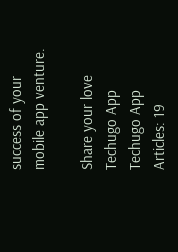success of your mobile app venture.

Share your love
Techugo App
Techugo App
Articles: 19